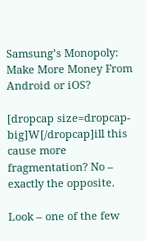Samsung’s Monopoly: Make More Money From Android or iOS?

[dropcap size=dropcap-big]W[/dropcap]ill this cause more fragmentation? No – exactly the opposite.

Look – one of the few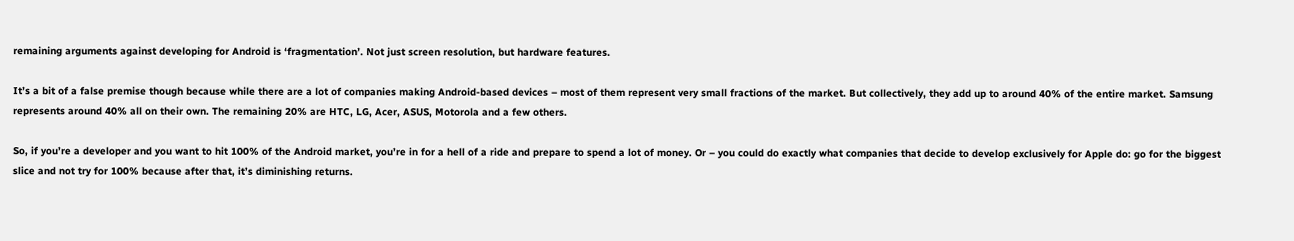remaining arguments against developing for Android is ‘fragmentation’. Not just screen resolution, but hardware features.

It’s a bit of a false premise though because while there are a lot of companies making Android-based devices – most of them represent very small fractions of the market. But collectively, they add up to around 40% of the entire market. Samsung represents around 40% all on their own. The remaining 20% are HTC, LG, Acer, ASUS, Motorola and a few others.

So, if you’re a developer and you want to hit 100% of the Android market, you’re in for a hell of a ride and prepare to spend a lot of money. Or – you could do exactly what companies that decide to develop exclusively for Apple do: go for the biggest slice and not try for 100% because after that, it’s diminishing returns.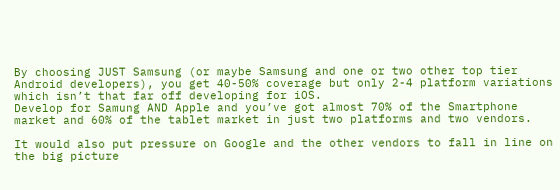By choosing JUST Samsung (or maybe Samsung and one or two other top tier Android developers), you get 40-50% coverage but only 2-4 platform variations which isn’t that far off developing for iOS.
Develop for Samung AND Apple and you’ve got almost 70% of the Smartphone market and 60% of the tablet market in just two platforms and two vendors.

It would also put pressure on Google and the other vendors to fall in line on the big picture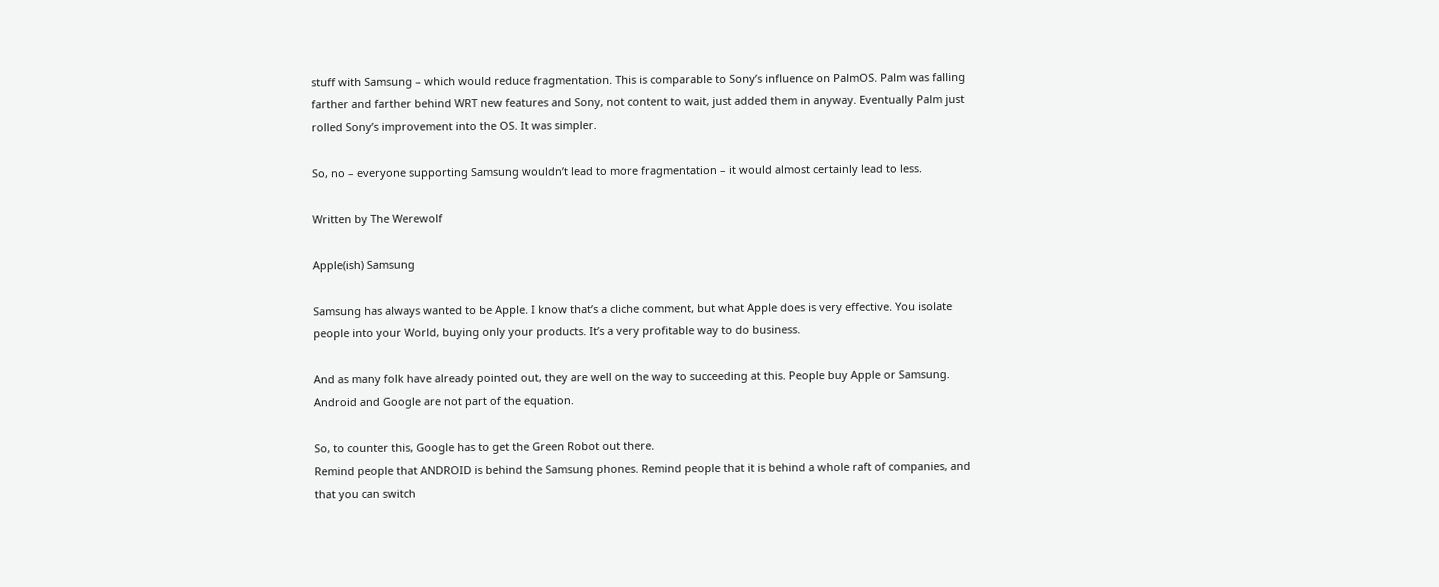stuff with Samsung – which would reduce fragmentation. This is comparable to Sony’s influence on PalmOS. Palm was falling farther and farther behind WRT new features and Sony, not content to wait, just added them in anyway. Eventually Palm just rolled Sony’s improvement into the OS. It was simpler.

So, no – everyone supporting Samsung wouldn’t lead to more fragmentation – it would almost certainly lead to less.

Written by The Werewolf

Apple(ish) Samsung

Samsung has always wanted to be Apple. I know that’s a cliche comment, but what Apple does is very effective. You isolate people into your World, buying only your products. It’s a very profitable way to do business.

And as many folk have already pointed out, they are well on the way to succeeding at this. People buy Apple or Samsung. Android and Google are not part of the equation.

So, to counter this, Google has to get the Green Robot out there.
Remind people that ANDROID is behind the Samsung phones. Remind people that it is behind a whole raft of companies, and that you can switch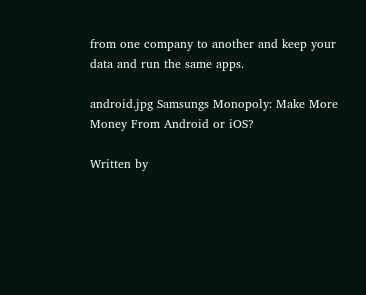from one company to another and keep your data and run the same apps.

android.jpg Samsungs Monopoly: Make More Money From Android or iOS?

Written by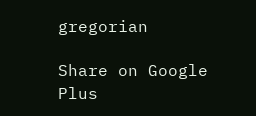gregorian

Share on Google Plus